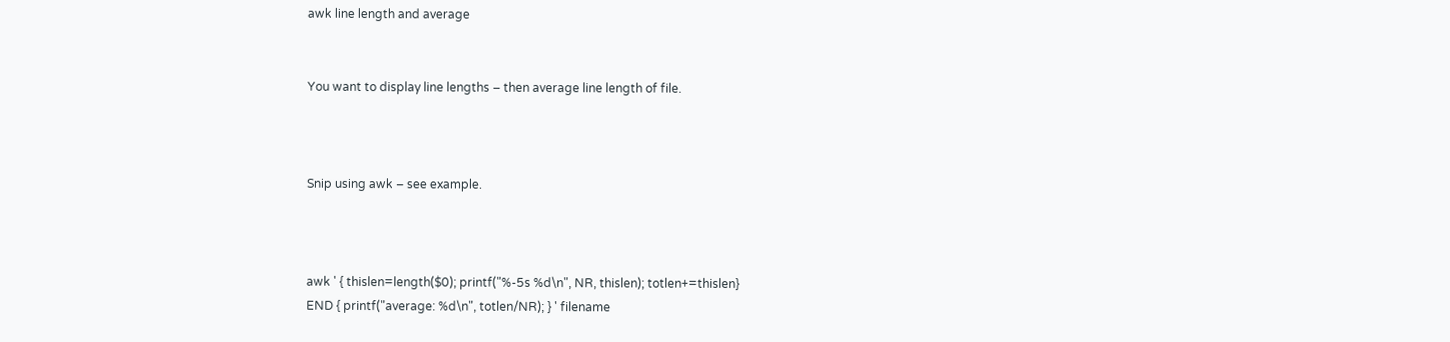awk line length and average


You want to display line lengths – then average line length of file.



Snip using awk – see example.



awk ' { thislen=length($0); printf("%-5s %d\n", NR, thislen); totlen+=thislen}
END { printf("average: %d\n", totlen/NR); } ' filename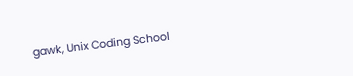gawk, Unix Coding School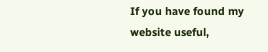If you have found my website useful,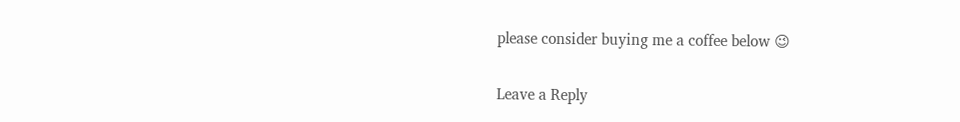please consider buying me a coffee below 😉

Leave a Reply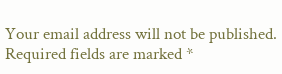Your email address will not be published. Required fields are marked *